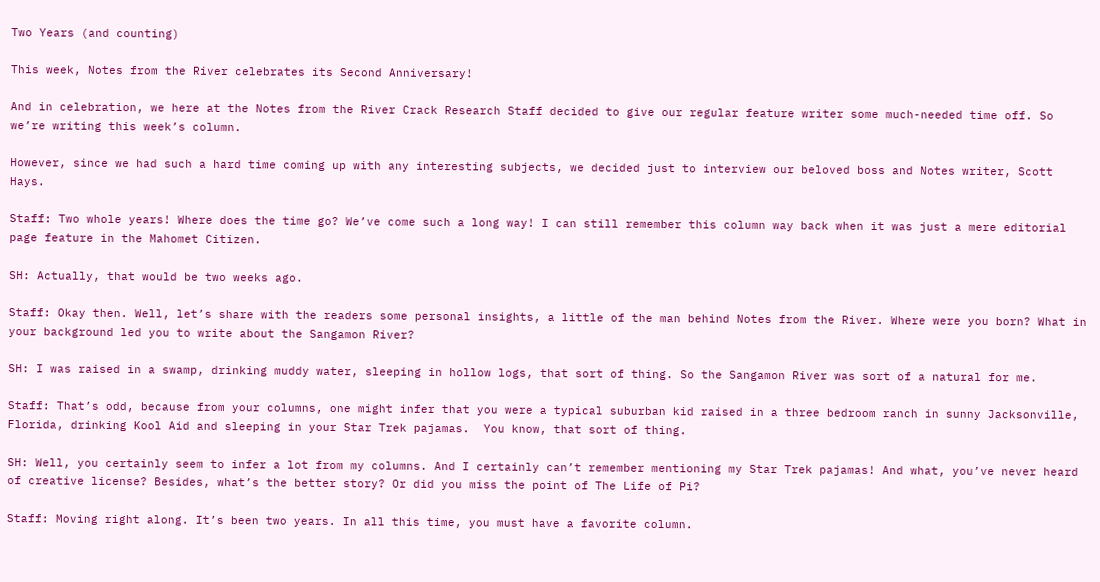Two Years (and counting)

This week, Notes from the River celebrates its Second Anniversary!

And in celebration, we here at the Notes from the River Crack Research Staff decided to give our regular feature writer some much-needed time off. So we’re writing this week’s column.

However, since we had such a hard time coming up with any interesting subjects, we decided just to interview our beloved boss and Notes writer, Scott Hays.

Staff: Two whole years! Where does the time go? We’ve come such a long way! I can still remember this column way back when it was just a mere editorial page feature in the Mahomet Citizen.

SH: Actually, that would be two weeks ago.

Staff: Okay then. Well, let’s share with the readers some personal insights, a little of the man behind Notes from the River. Where were you born? What in your background led you to write about the Sangamon River?

SH: I was raised in a swamp, drinking muddy water, sleeping in hollow logs, that sort of thing. So the Sangamon River was sort of a natural for me.

Staff: That’s odd, because from your columns, one might infer that you were a typical suburban kid raised in a three bedroom ranch in sunny Jacksonville, Florida, drinking Kool Aid and sleeping in your Star Trek pajamas.  You know, that sort of thing.

SH: Well, you certainly seem to infer a lot from my columns. And I certainly can’t remember mentioning my Star Trek pajamas! And what, you’ve never heard of creative license? Besides, what’s the better story? Or did you miss the point of The Life of Pi?

Staff: Moving right along. It’s been two years. In all this time, you must have a favorite column.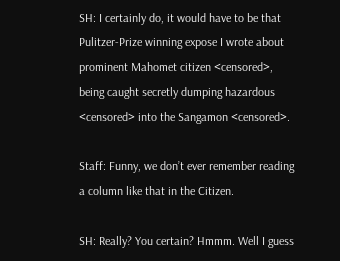SH: I certainly do, it would have to be that Pulitzer-Prize winning expose I wrote about prominent Mahomet citizen <censored>, being caught secretly dumping hazardous <censored> into the Sangamon <censored>.

Staff: Funny, we don’t ever remember reading a column like that in the Citizen.

SH: Really? You certain? Hmmm. Well I guess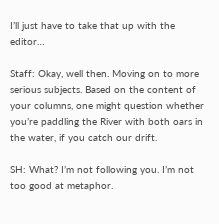I’ll just have to take that up with the editor…

Staff: Okay, well then. Moving on to more serious subjects. Based on the content of your columns, one might question whether you’re paddling the River with both oars in the water, if you catch our drift.

SH: What? I’m not following you. I’m not too good at metaphor.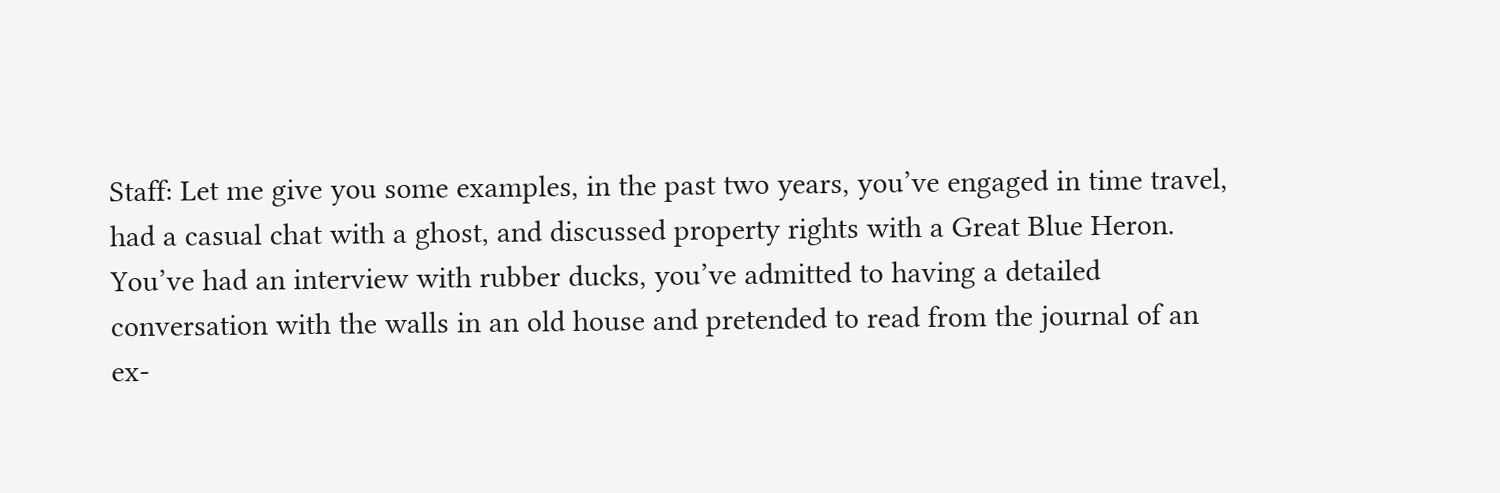Staff: Let me give you some examples, in the past two years, you’ve engaged in time travel, had a casual chat with a ghost, and discussed property rights with a Great Blue Heron. You’ve had an interview with rubber ducks, you’ve admitted to having a detailed conversation with the walls in an old house and pretended to read from the journal of an ex-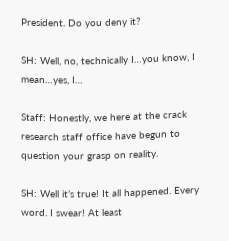President. Do you deny it?

SH: Well, no, technically I…you know, I mean…yes, I…

Staff: Honestly, we here at the crack research staff office have begun to question your grasp on reality.

SH: Well it’s true! It all happened. Every word. I swear! At least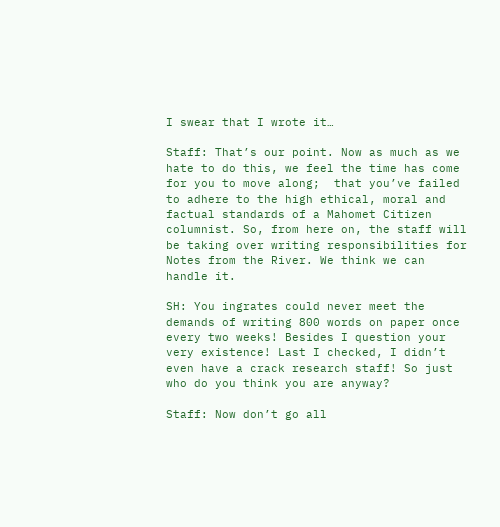I swear that I wrote it…

Staff: That’s our point. Now as much as we hate to do this, we feel the time has come for you to move along;  that you’ve failed to adhere to the high ethical, moral and factual standards of a Mahomet Citizen columnist. So, from here on, the staff will be taking over writing responsibilities for Notes from the River. We think we can handle it.

SH: You ingrates could never meet the demands of writing 800 words on paper once every two weeks! Besides I question your very existence! Last I checked, I didn’t even have a crack research staff! So just who do you think you are anyway?

Staff: Now don’t go all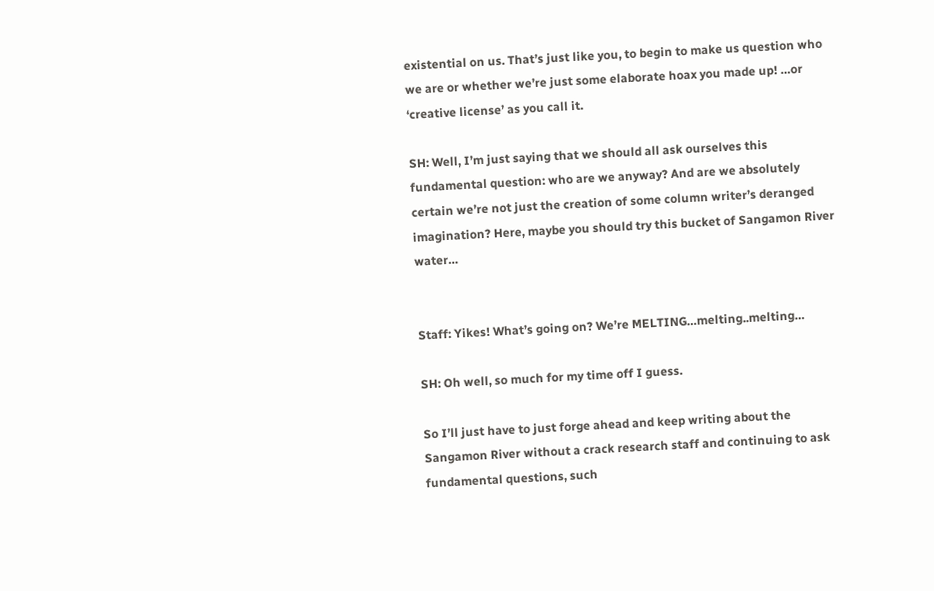existential on us. That’s just like you, to begin to make us question who we are or whether we’re just some elaborate hoax you made up! …or ‘creative license’ as you call it.

SH: Well, I’m just saying that we should all ask ourselves this fundamental question: who are we anyway? And are we absolutely certain we’re not just the creation of some column writer’s deranged imagination? Here, maybe you should try this bucket of Sangamon River water…


Staff: Yikes! What’s going on? We’re MELTING…melting..melting…

SH: Oh well, so much for my time off I guess.

So I’ll just have to just forge ahead and keep writing about the Sangamon River without a crack research staff and continuing to ask fundamental questions, such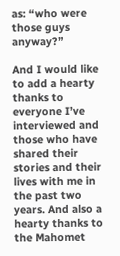as: “who were those guys anyway?”

And I would like to add a hearty thanks to everyone I’ve interviewed and those who have shared their stories and their lives with me in the past two years. And also a hearty thanks to the Mahomet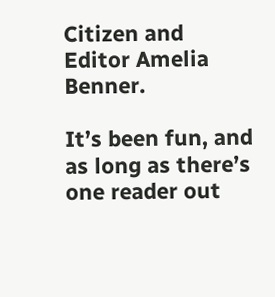Citizen and Editor Amelia Benner.

It’s been fun, and as long as there’s one reader out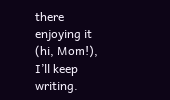there enjoying it (hi, Mom!), I’ll keep writing.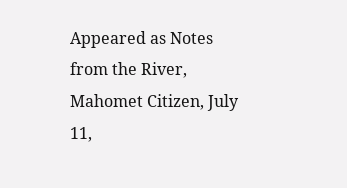Appeared as Notes from the River, Mahomet Citizen, July 11,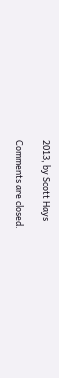2013, by Scott Hays

Comments are closed.